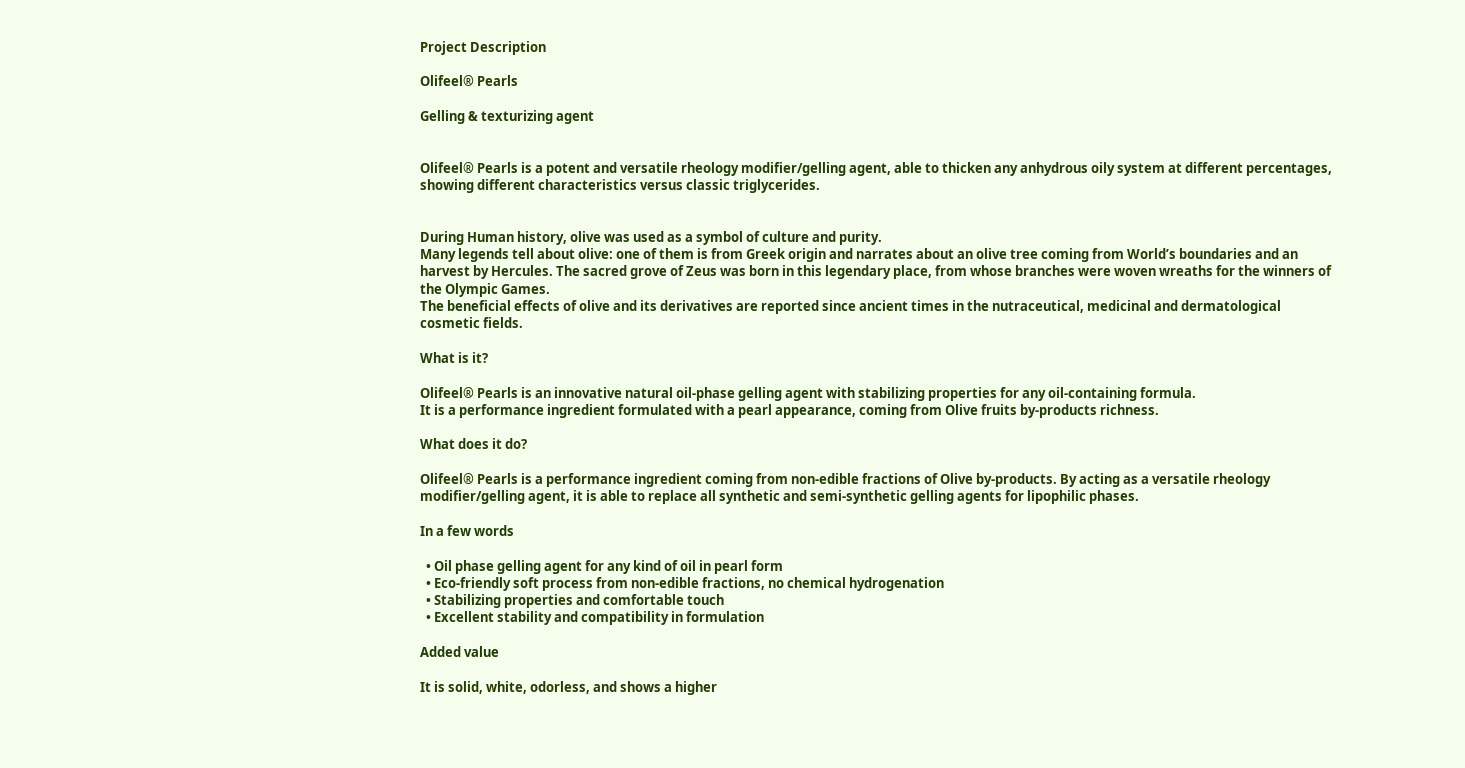Project Description

Olifeel® Pearls

Gelling & texturizing agent


Olifeel® Pearls is a potent and versatile rheology modifier/gelling agent, able to thicken any anhydrous oily system at different percentages, showing different characteristics versus classic triglycerides.


During Human history, olive was used as a symbol of culture and purity.
Many legends tell about olive: one of them is from Greek origin and narrates about an olive tree coming from World’s boundaries and an harvest by Hercules. The sacred grove of Zeus was born in this legendary place, from whose branches were woven wreaths for the winners of the Olympic Games.
The beneficial effects of olive and its derivatives are reported since ancient times in the nutraceutical, medicinal and dermatological cosmetic fields.

What is it?

Olifeel® Pearls is an innovative natural oil-phase gelling agent with stabilizing properties for any oil-containing formula.
It is a performance ingredient formulated with a pearl appearance, coming from Olive fruits by-products richness.

What does it do?

Olifeel® Pearls is a performance ingredient coming from non-edible fractions of Olive by-products. By acting as a versatile rheology modifier/gelling agent, it is able to replace all synthetic and semi-synthetic gelling agents for lipophilic phases.

In a few words

  • Oil phase gelling agent for any kind of oil in pearl form
  • Eco-friendly soft process from non-edible fractions, no chemical hydrogenation
  • Stabilizing properties and comfortable touch
  • Excellent stability and compatibility in formulation

Added value

It is solid, white, odorless, and shows a higher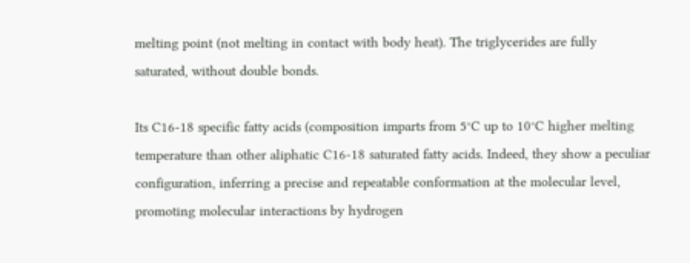melting point (not melting in contact with body heat). The triglycerides are fully saturated, without double bonds.

Its C16-18 specific fatty acids (composition imparts from 5°C up to 10°C higher melting temperature than other aliphatic C16-18 saturated fatty acids. Indeed, they show a peculiar configuration, inferring a precise and repeatable conformation at the molecular level, promoting molecular interactions by hydrogen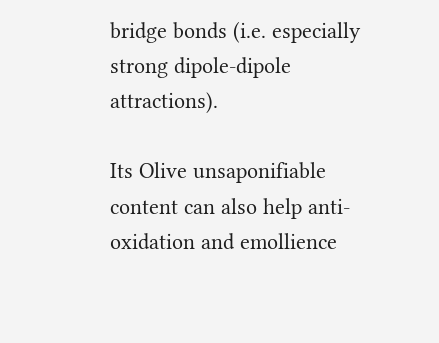bridge bonds (i.e. especially strong dipole-dipole attractions).

Its Olive unsaponifiable content can also help anti-oxidation and emollience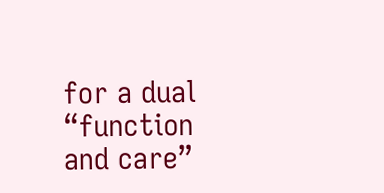for a dual “function and care”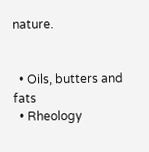nature.


  • Oils, butters and fats
  • Rheology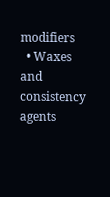modifiers
  • Waxes and consistency agents